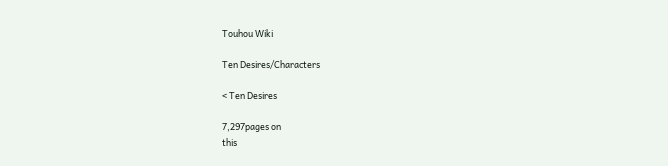Touhou Wiki

Ten Desires/Characters

< Ten Desires

7,297pages on
this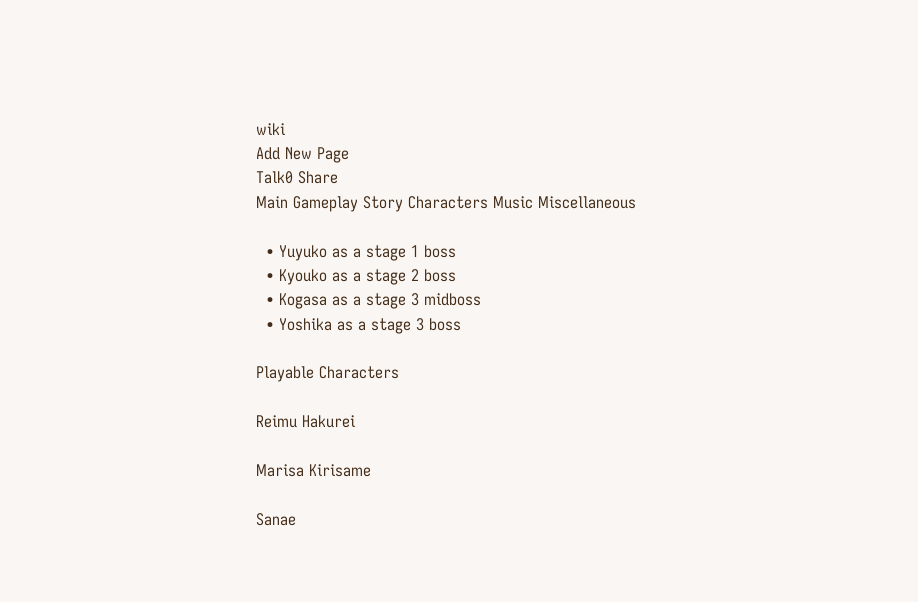wiki
Add New Page
Talk0 Share
Main Gameplay Story Characters Music Miscellaneous

  • Yuyuko as a stage 1 boss
  • Kyouko as a stage 2 boss
  • Kogasa as a stage 3 midboss
  • Yoshika as a stage 3 boss

Playable Characters

Reimu Hakurei

Marisa Kirisame

Sanae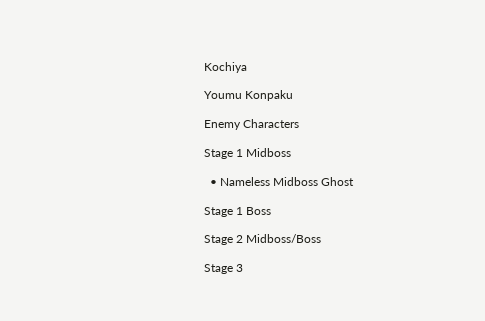Kochiya

Youmu Konpaku

Enemy Characters

Stage 1 Midboss

  • Nameless Midboss Ghost

Stage 1 Boss

Stage 2 Midboss/Boss

Stage 3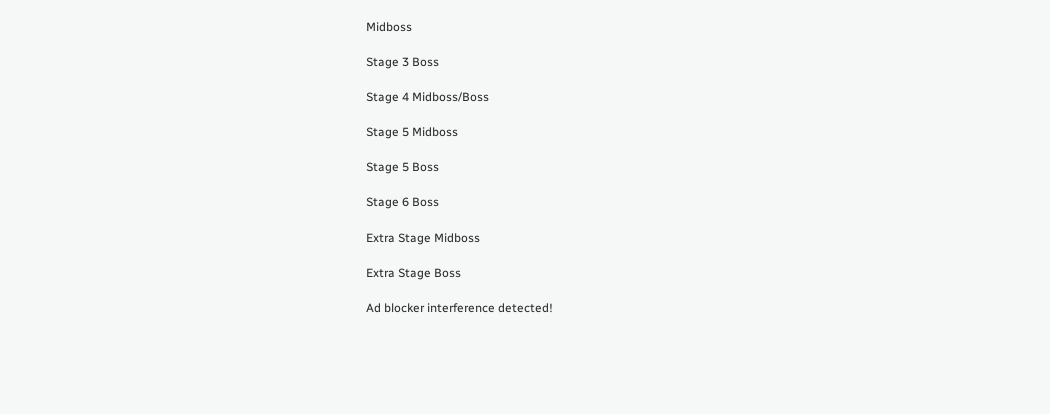Midboss

Stage 3 Boss

Stage 4 Midboss/Boss

Stage 5 Midboss

Stage 5 Boss

Stage 6 Boss

Extra Stage Midboss

Extra Stage Boss

Ad blocker interference detected!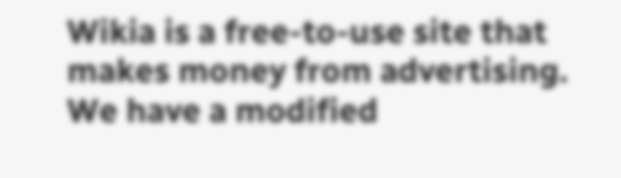Wikia is a free-to-use site that makes money from advertising. We have a modified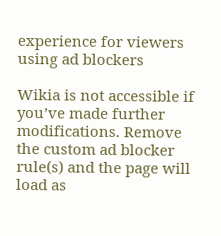experience for viewers using ad blockers

Wikia is not accessible if you’ve made further modifications. Remove the custom ad blocker rule(s) and the page will load as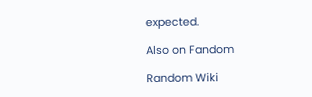expected.

Also on Fandom

Random Wiki